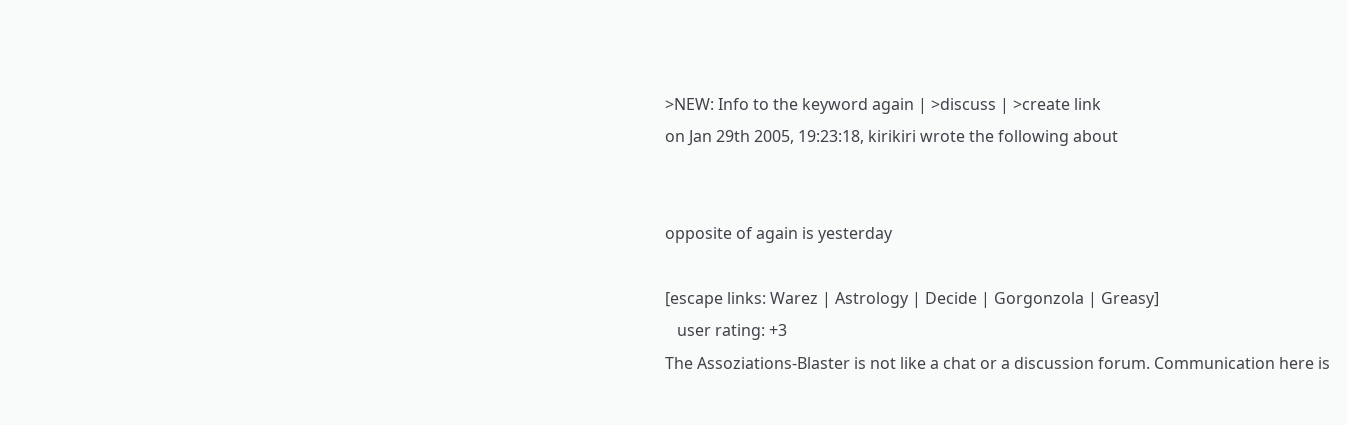>NEW: Info to the keyword again | >discuss | >create link
on Jan 29th 2005, 19:23:18, kirikiri wrote the following about


opposite of again is yesterday

[escape links: Warez | Astrology | Decide | Gorgonzola | Greasy]
   user rating: +3
The Assoziations-Blaster is not like a chat or a discussion forum. Communication here is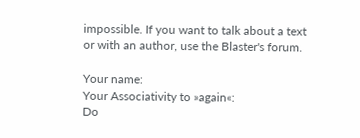impossible. If you want to talk about a text or with an author, use the Blaster's forum.

Your name:
Your Associativity to »again«:
Do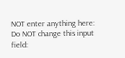NOT enter anything here:
Do NOT change this input field: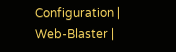Configuration | Web-Blaster |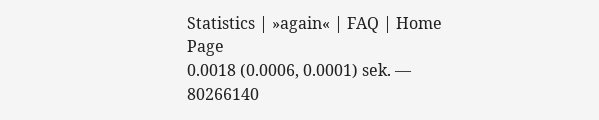Statistics | »again« | FAQ | Home Page
0.0018 (0.0006, 0.0001) sek. –– 80266140